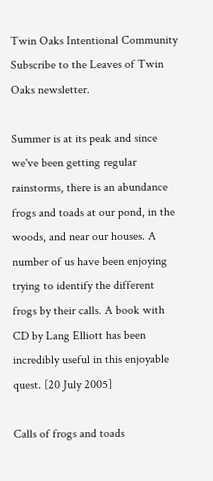Twin Oaks Intentional Community
Subscribe to the Leaves of Twin Oaks newsletter.

Summer is at its peak and since we've been getting regular rainstorms, there is an abundance frogs and toads at our pond, in the woods, and near our houses. A number of us have been enjoying trying to identify the different frogs by their calls. A book with CD by Lang Elliott has been incredibly useful in this enjoyable quest. [20 July 2005]

Calls of frogs and toads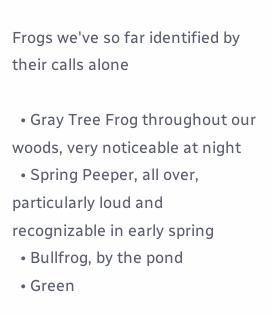Frogs we've so far identified by their calls alone

  • Gray Tree Frog throughout our woods, very noticeable at night
  • Spring Peeper, all over, particularly loud and recognizable in early spring
  • Bullfrog, by the pond
  • Green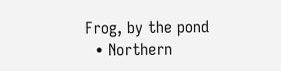Frog, by the pond
  • Northern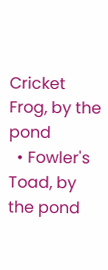Cricket Frog, by the pond
  • Fowler's Toad, by the pond